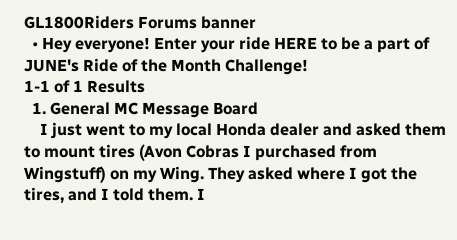GL1800Riders Forums banner
  • Hey everyone! Enter your ride HERE to be a part of JUNE's Ride of the Month Challenge!
1-1 of 1 Results
  1. General MC Message Board
    I just went to my local Honda dealer and asked them to mount tires (Avon Cobras I purchased from Wingstuff) on my Wing. They asked where I got the tires, and I told them. I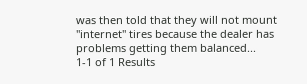was then told that they will not mount "internet" tires because the dealer has problems getting them balanced...
1-1 of 1 Results